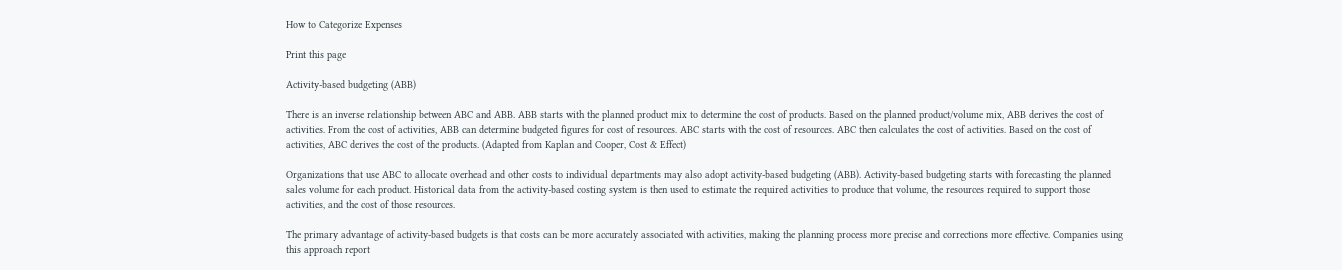How to Categorize Expenses

Print this page

Activity-based budgeting (ABB)

There is an inverse relationship between ABC and ABB. ABB starts with the planned product mix to determine the cost of products. Based on the planned product/volume mix, ABB derives the cost of activities. From the cost of activities, ABB can determine budgeted figures for cost of resources. ABC starts with the cost of resources. ABC then calculates the cost of activities. Based on the cost of activities, ABC derives the cost of the products. (Adapted from Kaplan and Cooper, Cost & Effect)

Organizations that use ABC to allocate overhead and other costs to individual departments may also adopt activity-based budgeting (ABB). Activity-based budgeting starts with forecasting the planned sales volume for each product. Historical data from the activity-based costing system is then used to estimate the required activities to produce that volume, the resources required to support those activities, and the cost of those resources.

The primary advantage of activity-based budgets is that costs can be more accurately associated with activities, making the planning process more precise and corrections more effective. Companies using this approach report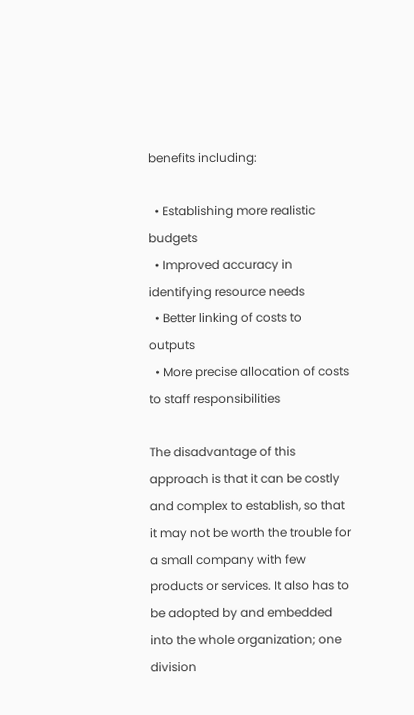benefits including:

  • Establishing more realistic budgets
  • Improved accuracy in identifying resource needs
  • Better linking of costs to outputs
  • More precise allocation of costs to staff responsibilities

The disadvantage of this approach is that it can be costly and complex to establish, so that it may not be worth the trouble for a small company with few products or services. It also has to be adopted by and embedded into the whole organization; one division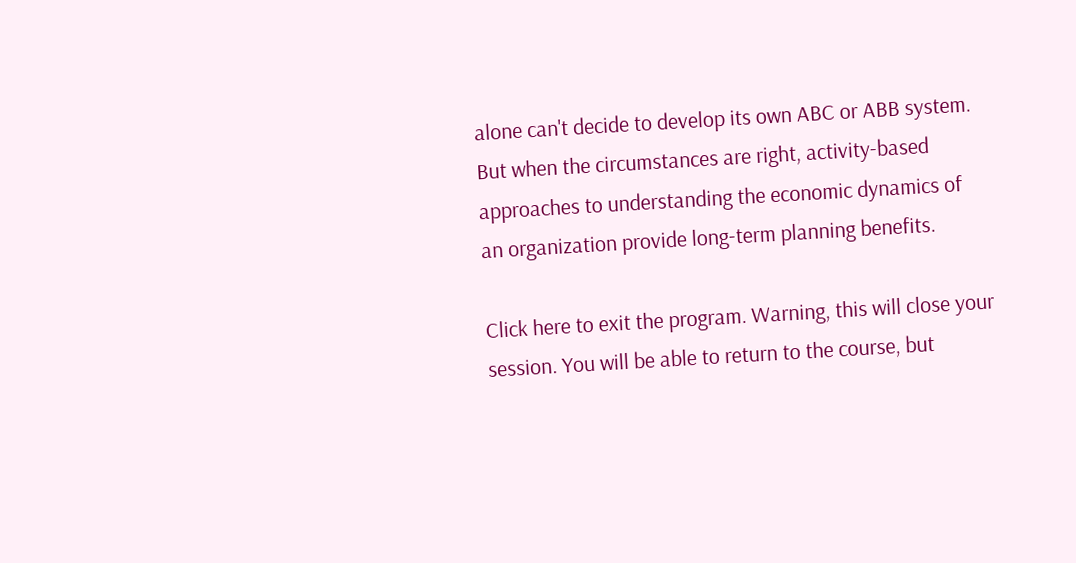alone can't decide to develop its own ABC or ABB system. But when the circumstances are right, activity-based approaches to understanding the economic dynamics of an organization provide long-term planning benefits.

Click here to exit the program. Warning, this will close your session. You will be able to return to the course, but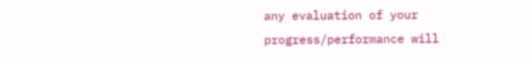any evaluation of your progress/performance will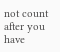not count after you have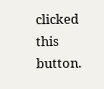clicked this button.